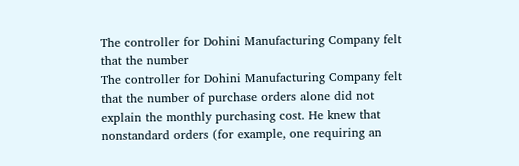The controller for Dohini Manufacturing Company felt that the number
The controller for Dohini Manufacturing Company felt that the number of purchase orders alone did not explain the monthly purchasing cost. He knew that nonstandard orders (for example, one requiring an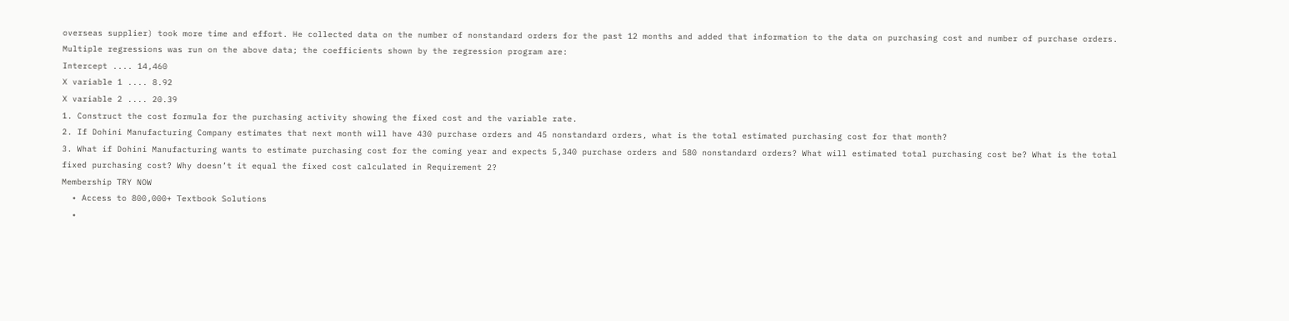overseas supplier) took more time and effort. He collected data on the number of nonstandard orders for the past 12 months and added that information to the data on purchasing cost and number of purchase orders.
Multiple regressions was run on the above data; the coefficients shown by the regression program are:
Intercept .... 14,460
X variable 1 .... 8.92
X variable 2 .... 20.39
1. Construct the cost formula for the purchasing activity showing the fixed cost and the variable rate.
2. If Dohini Manufacturing Company estimates that next month will have 430 purchase orders and 45 nonstandard orders, what is the total estimated purchasing cost for that month?
3. What if Dohini Manufacturing wants to estimate purchasing cost for the coming year and expects 5,340 purchase orders and 580 nonstandard orders? What will estimated total purchasing cost be? What is the total fixed purchasing cost? Why doesn’t it equal the fixed cost calculated in Requirement 2?
Membership TRY NOW
  • Access to 800,000+ Textbook Solutions
  •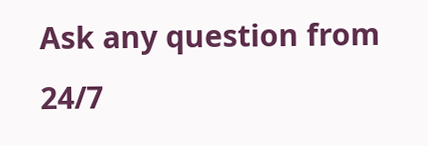Ask any question from 24/7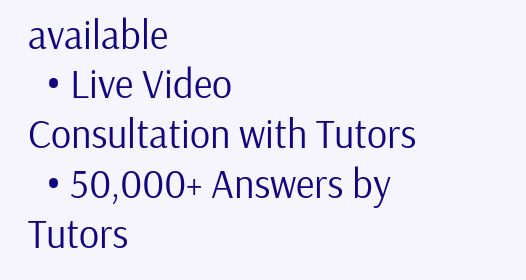available
  • Live Video Consultation with Tutors
  • 50,000+ Answers by Tutors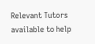Relevant Tutors available to help